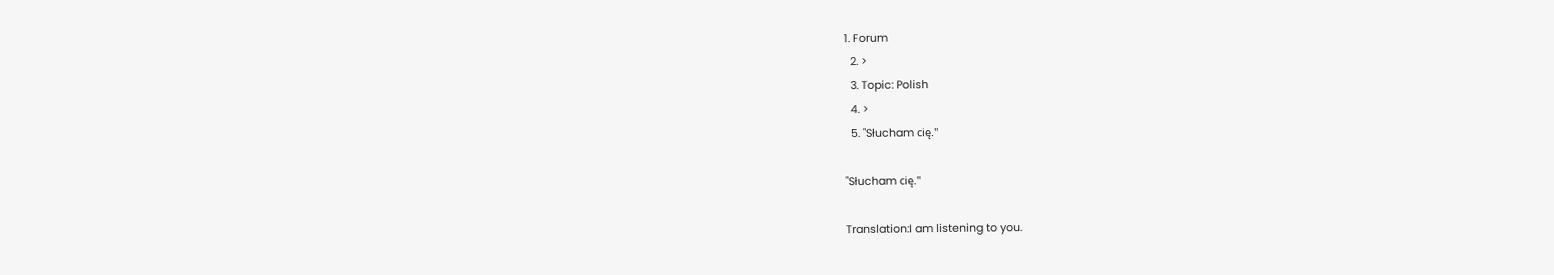1. Forum
  2. >
  3. Topic: Polish
  4. >
  5. "Słucham cię."

"Słucham cię."

Translation:I am listening to you.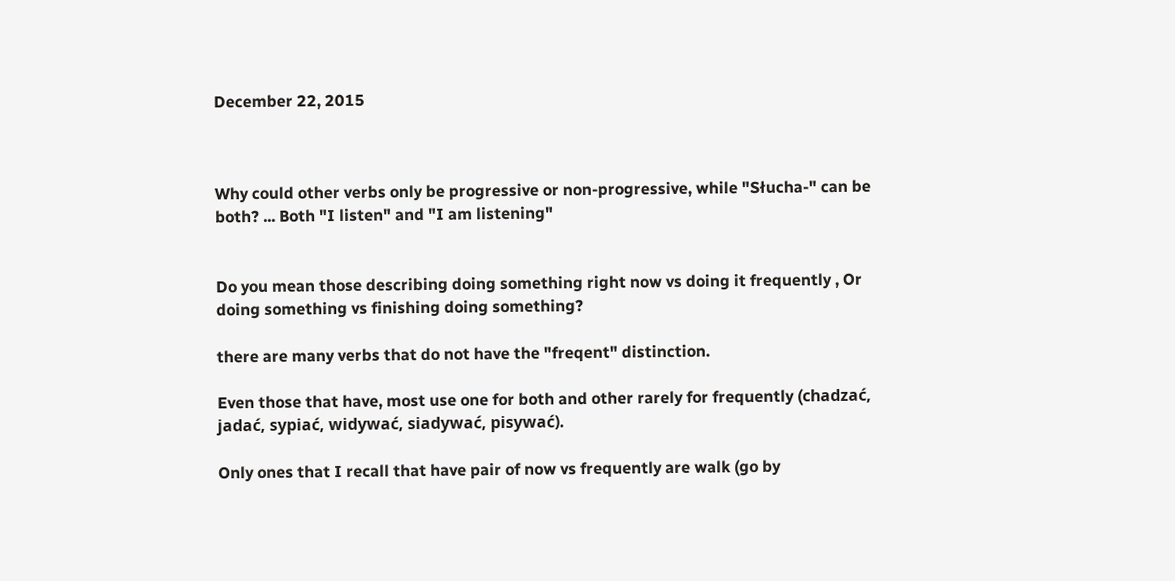December 22, 2015



Why could other verbs only be progressive or non-progressive, while "Słucha-" can be both? ... Both "I listen" and "I am listening"


Do you mean those describing doing something right now vs doing it frequently , Or doing something vs finishing doing something?

there are many verbs that do not have the "freqent" distinction.

Even those that have, most use one for both and other rarely for frequently (chadzać, jadać, sypiać, widywać, siadywać, pisywać).

Only ones that I recall that have pair of now vs frequently are walk (go by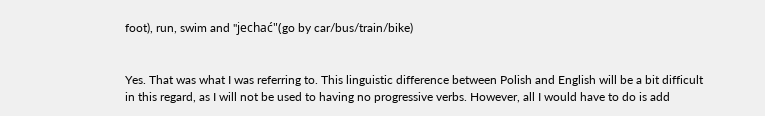foot), run, swim and "jechać"(go by car/bus/train/bike)


Yes. That was what I was referring to. This linguistic difference between Polish and English will be a bit difficult in this regard, as I will not be used to having no progressive verbs. However, all I would have to do is add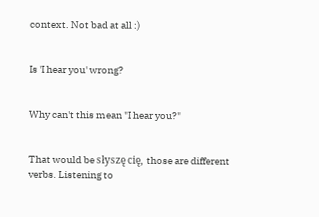context. Not bad at all :)


Is 'I hear you' wrong?


Why can't this mean "I hear you?"


That would be słyszę cię, those are different verbs. Listening to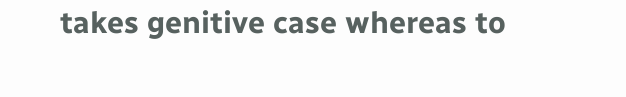takes genitive case whereas to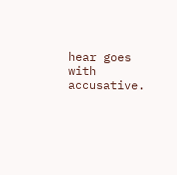hear goes with accusative.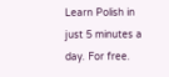Learn Polish in just 5 minutes a day. For free.